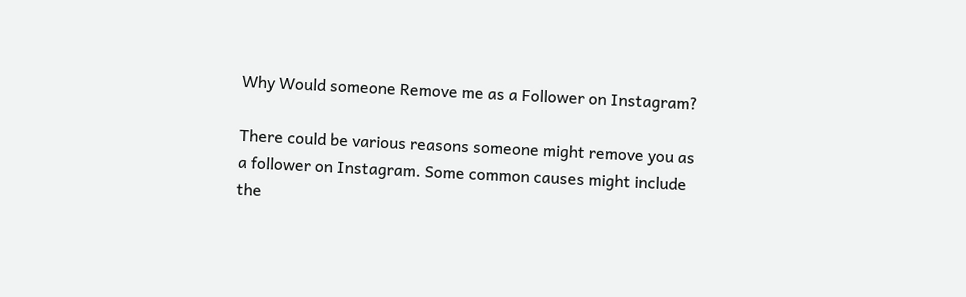Why Would someone Remove me as a Follower on Instagram?

There could be various reasons someone might remove you as a follower on Instagram. Some common causes might include the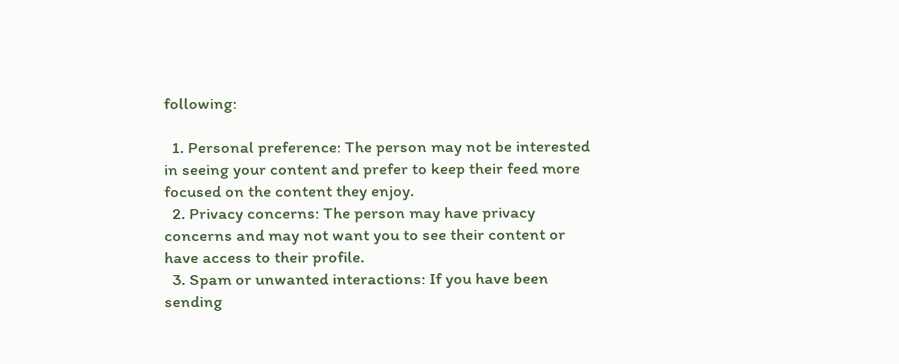following:

  1. Personal preference: The person may not be interested in seeing your content and prefer to keep their feed more focused on the content they enjoy.
  2. Privacy concerns: The person may have privacy concerns and may not want you to see their content or have access to their profile.
  3. Spam or unwanted interactions: If you have been sending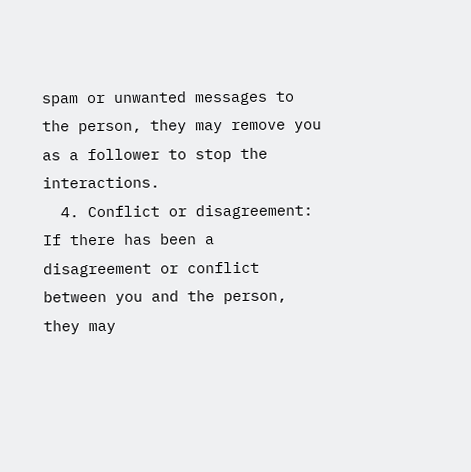spam or unwanted messages to the person, they may remove you as a follower to stop the interactions.
  4. Conflict or disagreement: If there has been a disagreement or conflict between you and the person, they may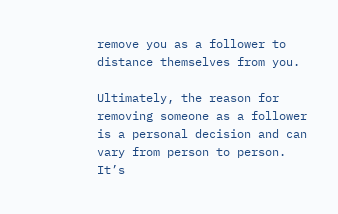remove you as a follower to distance themselves from you.

Ultimately, the reason for removing someone as a follower is a personal decision and can vary from person to person. It’s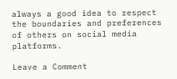always a good idea to respect the boundaries and preferences of others on social media platforms.

Leave a Comment